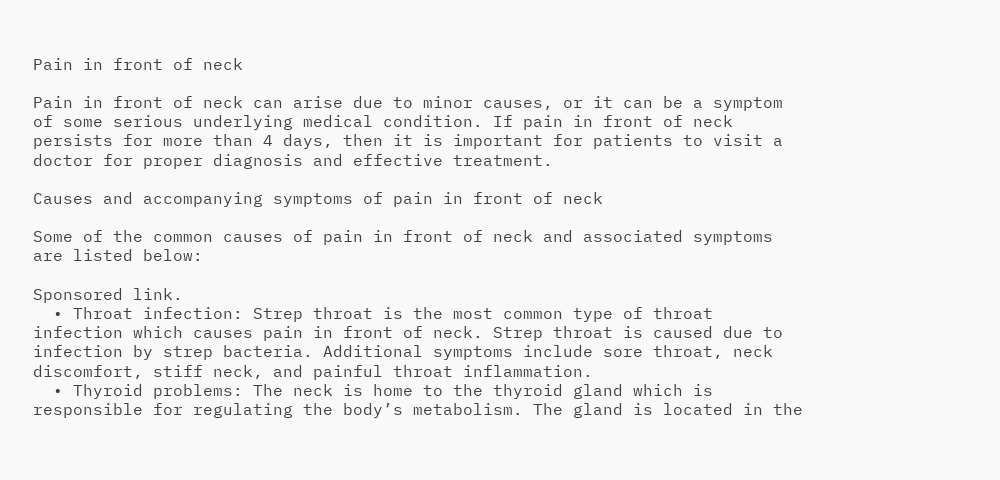Pain in front of neck

Pain in front of neck can arise due to minor causes, or it can be a symptom of some serious underlying medical condition. If pain in front of neck persists for more than 4 days, then it is important for patients to visit a doctor for proper diagnosis and effective treatment.

Causes and accompanying symptoms of pain in front of neck

Some of the common causes of pain in front of neck and associated symptoms are listed below:

Sponsored link.
  • Throat infection: Strep throat is the most common type of throat infection which causes pain in front of neck. Strep throat is caused due to infection by strep bacteria. Additional symptoms include sore throat, neck discomfort, stiff neck, and painful throat inflammation.
  • Thyroid problems: The neck is home to the thyroid gland which is responsible for regulating the body’s metabolism. The gland is located in the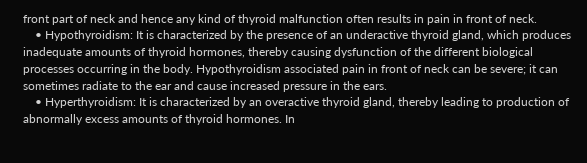front part of neck and hence any kind of thyroid malfunction often results in pain in front of neck.
    • Hypothyroidism: It is characterized by the presence of an underactive thyroid gland, which produces inadequate amounts of thyroid hormones, thereby causing dysfunction of the different biological processes occurring in the body. Hypothyroidism associated pain in front of neck can be severe; it can sometimes radiate to the ear and cause increased pressure in the ears.
    • Hyperthyroidism: It is characterized by an overactive thyroid gland, thereby leading to production of abnormally excess amounts of thyroid hormones. In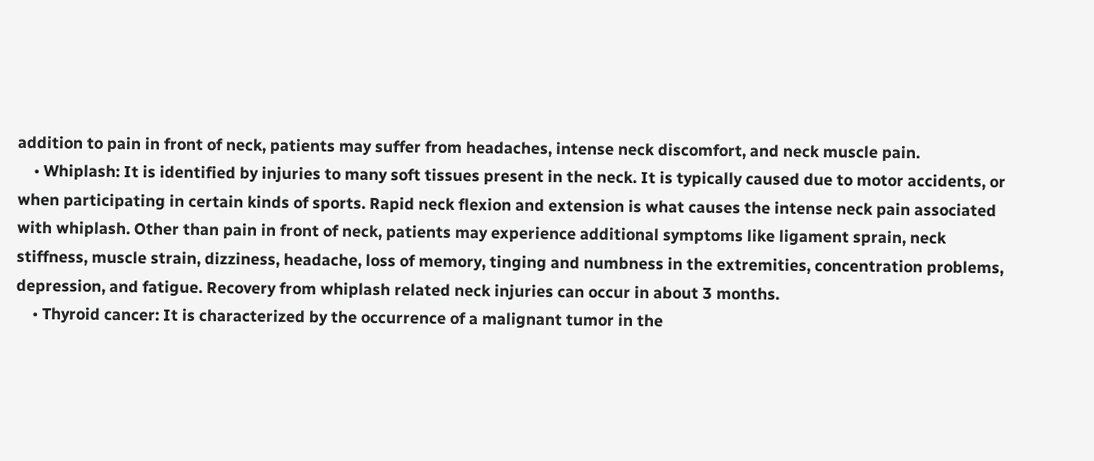addition to pain in front of neck, patients may suffer from headaches, intense neck discomfort, and neck muscle pain.
    • Whiplash: It is identified by injuries to many soft tissues present in the neck. It is typically caused due to motor accidents, or when participating in certain kinds of sports. Rapid neck flexion and extension is what causes the intense neck pain associated with whiplash. Other than pain in front of neck, patients may experience additional symptoms like ligament sprain, neck stiffness, muscle strain, dizziness, headache, loss of memory, tinging and numbness in the extremities, concentration problems, depression, and fatigue. Recovery from whiplash related neck injuries can occur in about 3 months.
    • Thyroid cancer: It is characterized by the occurrence of a malignant tumor in the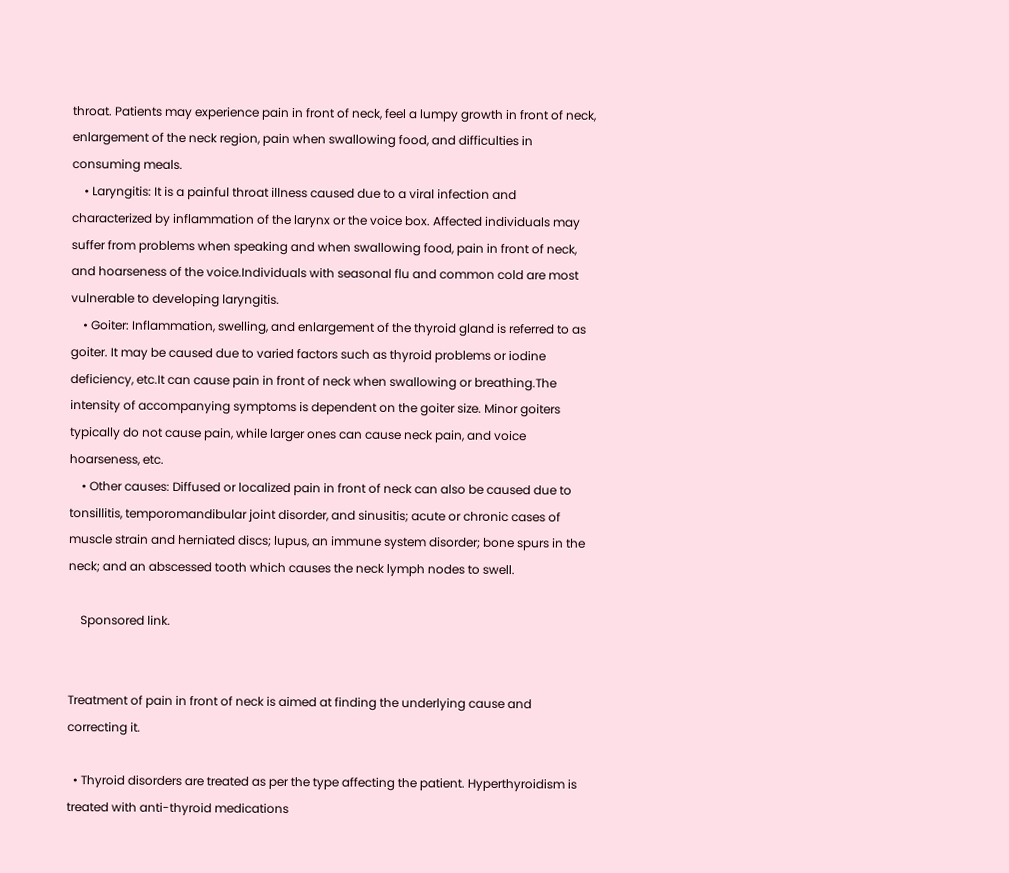throat. Patients may experience pain in front of neck, feel a lumpy growth in front of neck, enlargement of the neck region, pain when swallowing food, and difficulties in consuming meals.
    • Laryngitis: It is a painful throat illness caused due to a viral infection and characterized by inflammation of the larynx or the voice box. Affected individuals may suffer from problems when speaking and when swallowing food, pain in front of neck, and hoarseness of the voice.Individuals with seasonal flu and common cold are most vulnerable to developing laryngitis.
    • Goiter: Inflammation, swelling, and enlargement of the thyroid gland is referred to as goiter. It may be caused due to varied factors such as thyroid problems or iodine deficiency, etc.It can cause pain in front of neck when swallowing or breathing.The intensity of accompanying symptoms is dependent on the goiter size. Minor goiters typically do not cause pain, while larger ones can cause neck pain, and voice hoarseness, etc.
    • Other causes: Diffused or localized pain in front of neck can also be caused due to tonsillitis, temporomandibular joint disorder, and sinusitis; acute or chronic cases of muscle strain and herniated discs; lupus, an immune system disorder; bone spurs in the neck; and an abscessed tooth which causes the neck lymph nodes to swell.

    Sponsored link.


Treatment of pain in front of neck is aimed at finding the underlying cause and correcting it.

  • Thyroid disorders are treated as per the type affecting the patient. Hyperthyroidism is treated with anti-thyroid medications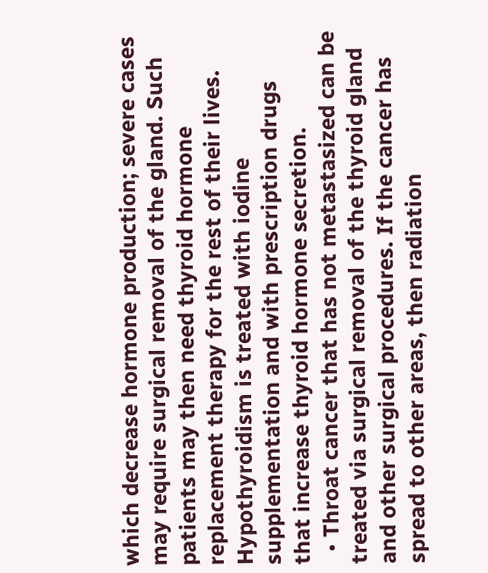which decrease hormone production; severe cases may require surgical removal of the gland. Such patients may then need thyroid hormone replacement therapy for the rest of their lives. Hypothyroidism is treated with iodine supplementation and with prescription drugs that increase thyroid hormone secretion.
  • Throat cancer that has not metastasized can be treated via surgical removal of the thyroid gland and other surgical procedures. If the cancer has spread to other areas, then radiation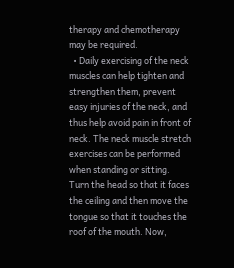therapy and chemotherapy may be required.
  • Daily exercising of the neck muscles can help tighten and strengthen them, prevent easy injuries of the neck, and thus help avoid pain in front of neck. The neck muscle stretch exercises can be performed when standing or sitting. Turn the head so that it faces the ceiling and then move the tongue so that it touches the roof of the mouth. Now,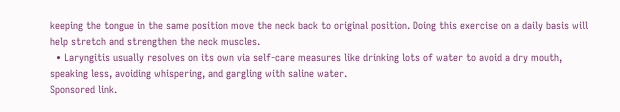keeping the tongue in the same position move the neck back to original position. Doing this exercise on a daily basis will help stretch and strengthen the neck muscles.
  • Laryngitis usually resolves on its own via self-care measures like drinking lots of water to avoid a dry mouth, speaking less, avoiding whispering, and gargling with saline water.
Sponsored link.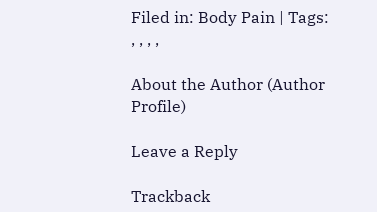Filed in: Body Pain | Tags: , , , ,

About the Author (Author Profile)

Leave a Reply

Trackback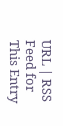URL | RSS Feed for This Entry